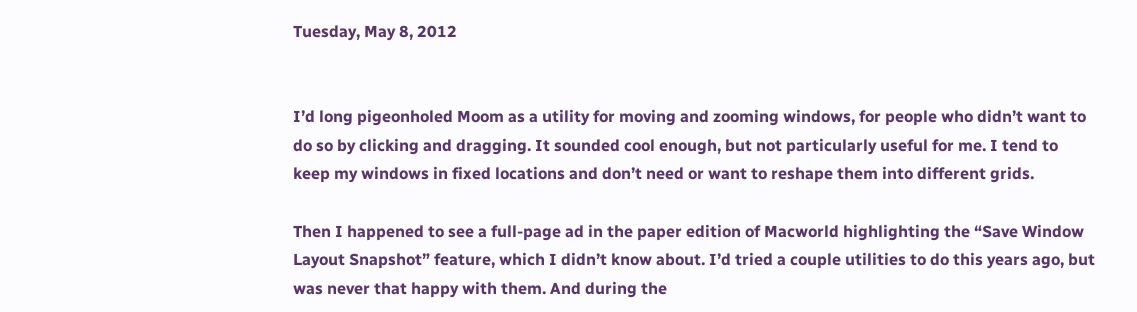Tuesday, May 8, 2012


I’d long pigeonholed Moom as a utility for moving and zooming windows, for people who didn’t want to do so by clicking and dragging. It sounded cool enough, but not particularly useful for me. I tend to keep my windows in fixed locations and don’t need or want to reshape them into different grids.

Then I happened to see a full-page ad in the paper edition of Macworld highlighting the “Save Window Layout Snapshot” feature, which I didn’t know about. I’d tried a couple utilities to do this years ago, but was never that happy with them. And during the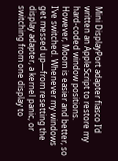Mini DisplayPort adapter fiasco I’d written an AppleScript to restore my hard-coded window positions. However, Moom is easier and better, so I’ve switched. Whenever my windows get messed up—from resetting the display adapter, a kernel panic, or switching from one display to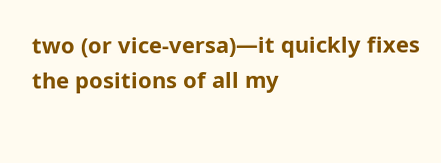two (or vice-versa)—it quickly fixes the positions of all my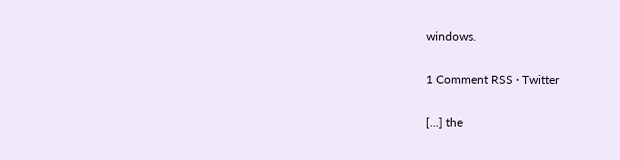windows.

1 Comment RSS · Twitter

[...] the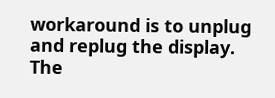workaround is to unplug and replug the display. The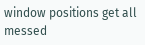window positions get all messed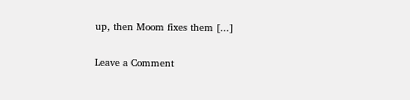up, then Moom fixes them [...]

Leave a Comment